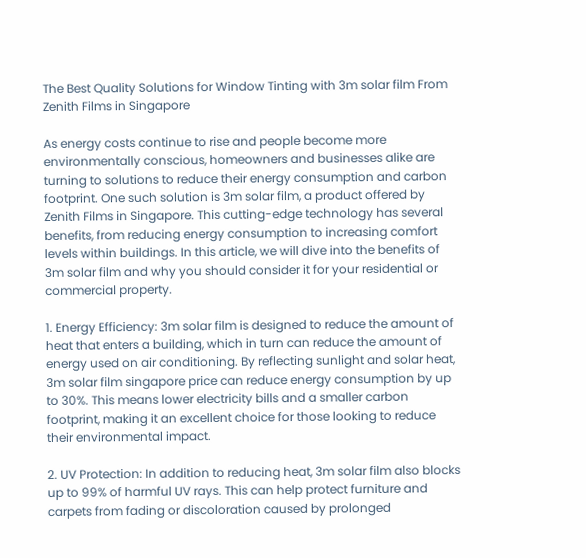The Best Quality Solutions for Window Tinting with 3m solar film From Zenith Films in Singapore

As energy costs continue to rise and people become more environmentally conscious, homeowners and businesses alike are turning to solutions to reduce their energy consumption and carbon footprint. One such solution is 3m solar film, a product offered by Zenith Films in Singapore. This cutting-edge technology has several benefits, from reducing energy consumption to increasing comfort levels within buildings. In this article, we will dive into the benefits of 3m solar film and why you should consider it for your residential or commercial property.

1. Energy Efficiency: 3m solar film is designed to reduce the amount of heat that enters a building, which in turn can reduce the amount of energy used on air conditioning. By reflecting sunlight and solar heat, 3m solar film singapore price can reduce energy consumption by up to 30%. This means lower electricity bills and a smaller carbon footprint, making it an excellent choice for those looking to reduce their environmental impact.

2. UV Protection: In addition to reducing heat, 3m solar film also blocks up to 99% of harmful UV rays. This can help protect furniture and carpets from fading or discoloration caused by prolonged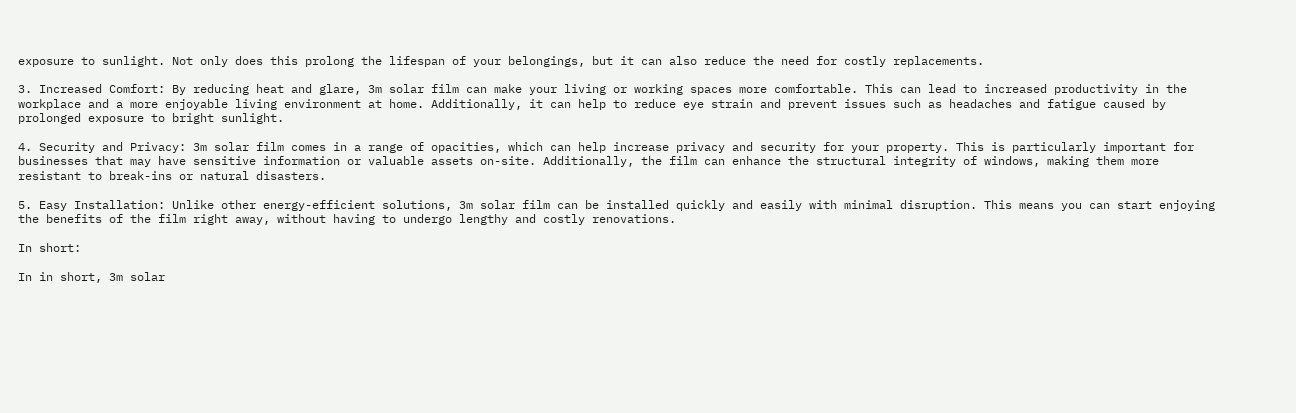exposure to sunlight. Not only does this prolong the lifespan of your belongings, but it can also reduce the need for costly replacements.

3. Increased Comfort: By reducing heat and glare, 3m solar film can make your living or working spaces more comfortable. This can lead to increased productivity in the workplace and a more enjoyable living environment at home. Additionally, it can help to reduce eye strain and prevent issues such as headaches and fatigue caused by prolonged exposure to bright sunlight.

4. Security and Privacy: 3m solar film comes in a range of opacities, which can help increase privacy and security for your property. This is particularly important for businesses that may have sensitive information or valuable assets on-site. Additionally, the film can enhance the structural integrity of windows, making them more resistant to break-ins or natural disasters.

5. Easy Installation: Unlike other energy-efficient solutions, 3m solar film can be installed quickly and easily with minimal disruption. This means you can start enjoying the benefits of the film right away, without having to undergo lengthy and costly renovations.

In short:

In in short, 3m solar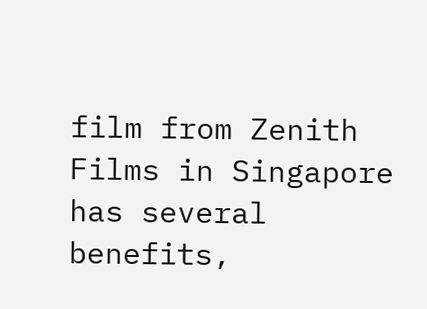film from Zenith Films in Singapore has several benefits,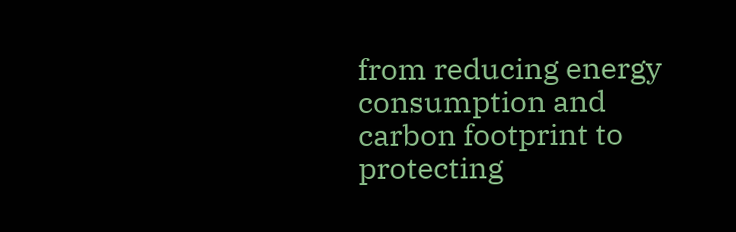from reducing energy consumption and carbon footprint to protecting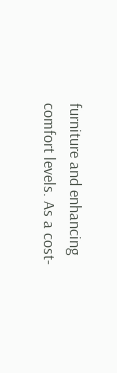furniture and enhancing comfort levels. As a cost-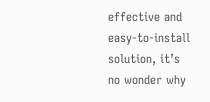effective and easy-to-install solution, it’s no wonder why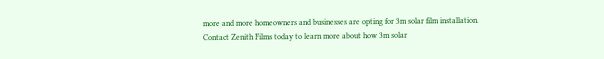more and more homeowners and businesses are opting for 3m solar film installation. Contact Zenith Films today to learn more about how 3m solar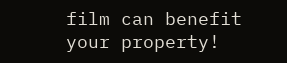film can benefit your property!